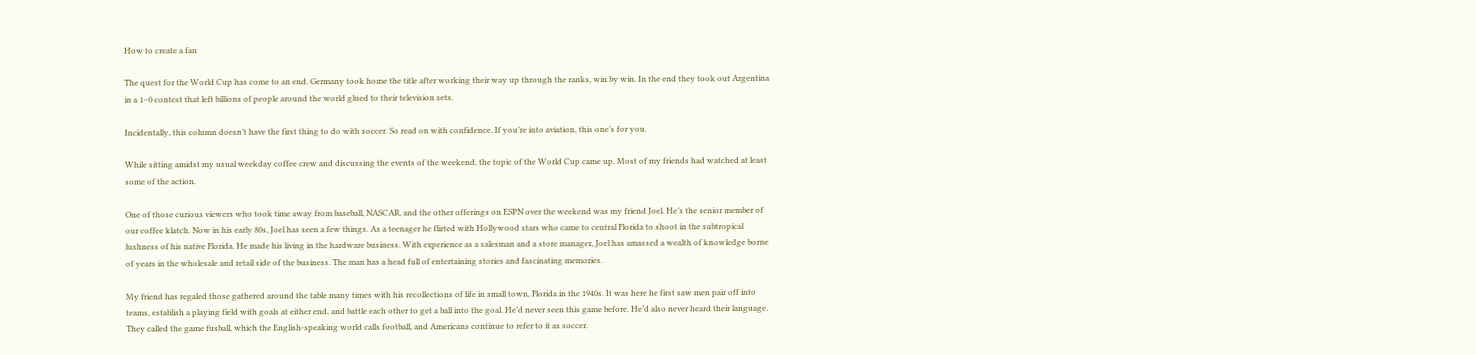How to create a fan

The quest for the World Cup has come to an end. Germany took home the title after working their way up through the ranks, win by win. In the end they took out Argentina in a 1–0 contest that left billions of people around the world glued to their television sets.

Incidentally, this column doesn’t have the first thing to do with soccer. So read on with confidence. If you’re into aviation, this one’s for you.

While sitting amidst my usual weekday coffee crew and discussing the events of the weekend, the topic of the World Cup came up. Most of my friends had watched at least some of the action.

One of those curious viewers who took time away from baseball, NASCAR, and the other offerings on ESPN over the weekend was my friend Joel. He’s the senior member of our coffee klatch. Now in his early 80s, Joel has seen a few things. As a teenager he flirted with Hollywood stars who came to central Florida to shoot in the subtropical lushness of his native Florida. He made his living in the hardware business. With experience as a salesman and a store manager, Joel has amassed a wealth of knowledge borne of years in the wholesale and retail side of the business. The man has a head full of entertaining stories and fascinating memories.

My friend has regaled those gathered around the table many times with his recollections of life in small town, Florida in the 1940s. It was here he first saw men pair off into teams, establish a playing field with goals at either end, and battle each other to get a ball into the goal. He’d never seen this game before. He’d also never heard their language. They called the game fusball, which the English-speaking world calls football, and Americans continue to refer to it as soccer.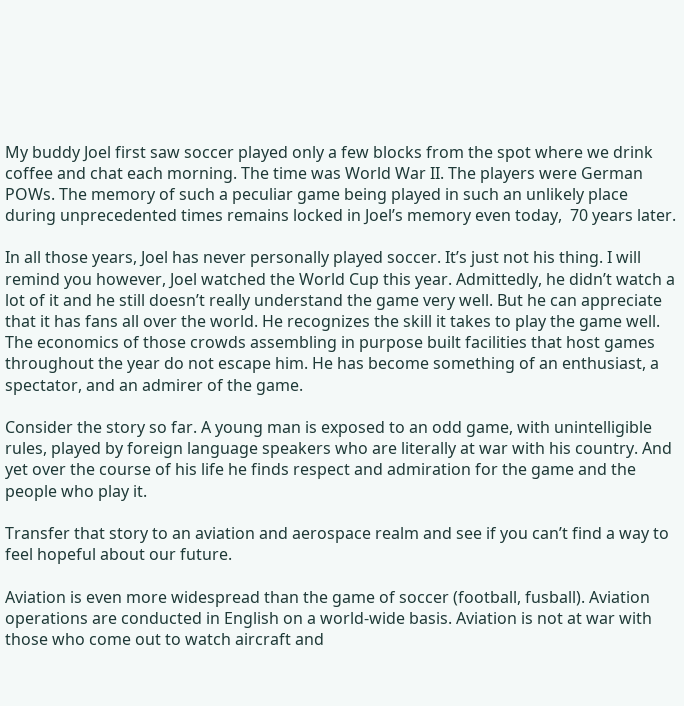My buddy Joel first saw soccer played only a few blocks from the spot where we drink coffee and chat each morning. The time was World War II. The players were German POWs. The memory of such a peculiar game being played in such an unlikely place during unprecedented times remains locked in Joel’s memory even today,  70 years later.

In all those years, Joel has never personally played soccer. It’s just not his thing. I will remind you however, Joel watched the World Cup this year. Admittedly, he didn’t watch a lot of it and he still doesn’t really understand the game very well. But he can appreciate that it has fans all over the world. He recognizes the skill it takes to play the game well. The economics of those crowds assembling in purpose built facilities that host games throughout the year do not escape him. He has become something of an enthusiast, a spectator, and an admirer of the game.

Consider the story so far. A young man is exposed to an odd game, with unintelligible rules, played by foreign language speakers who are literally at war with his country. And yet over the course of his life he finds respect and admiration for the game and the people who play it.

Transfer that story to an aviation and aerospace realm and see if you can’t find a way to feel hopeful about our future.

Aviation is even more widespread than the game of soccer (football, fusball). Aviation operations are conducted in English on a world-wide basis. Aviation is not at war with those who come out to watch aircraft and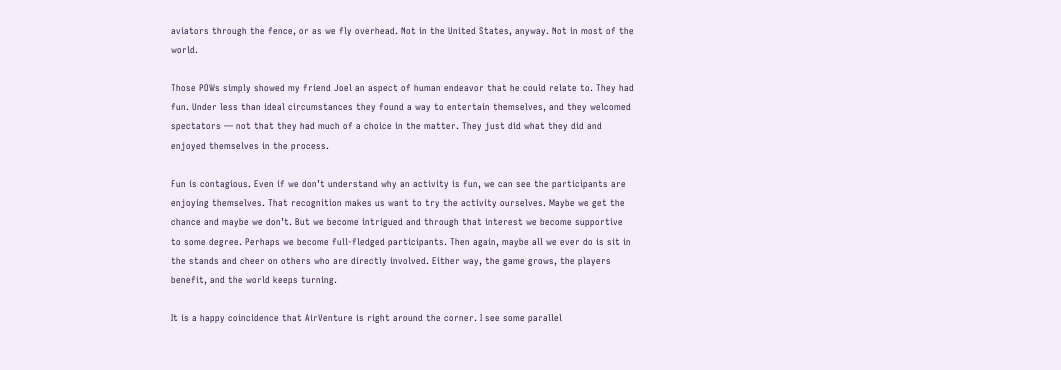aviators through the fence, or as we fly overhead. Not in the United States, anyway. Not in most of the world.

Those POWs simply showed my friend Joel an aspect of human endeavor that he could relate to. They had fun. Under less than ideal circumstances they found a way to entertain themselves, and they welcomed spectators — not that they had much of a choice in the matter. They just did what they did and enjoyed themselves in the process.

Fun is contagious. Even if we don’t understand why an activity is fun, we can see the participants are enjoying themselves. That recognition makes us want to try the activity ourselves. Maybe we get the chance and maybe we don’t. But we become intrigued and through that interest we become supportive to some degree. Perhaps we become full-fledged participants. Then again, maybe all we ever do is sit in the stands and cheer on others who are directly involved. Either way, the game grows, the players benefit, and the world keeps turning.

It is a happy coincidence that AirVenture is right around the corner. I see some parallel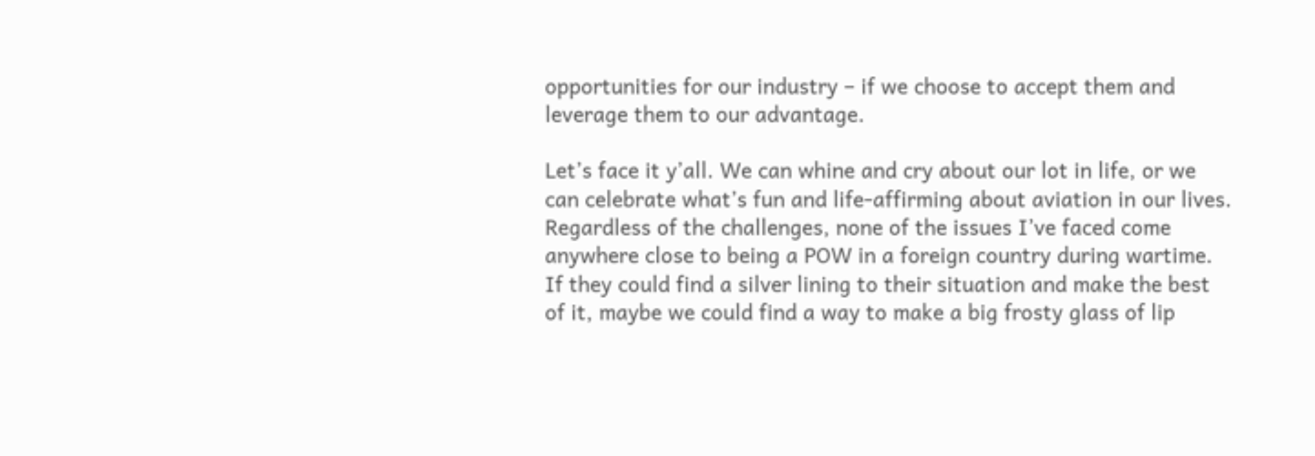opportunities for our industry – if we choose to accept them and leverage them to our advantage.

Let’s face it y’all. We can whine and cry about our lot in life, or we can celebrate what’s fun and life-affirming about aviation in our lives. Regardless of the challenges, none of the issues I’ve faced come anywhere close to being a POW in a foreign country during wartime. If they could find a silver lining to their situation and make the best of it, maybe we could find a way to make a big frosty glass of lip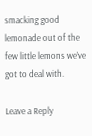smacking good lemonade out of the few little lemons we’ve got to deal with.

Leave a Reply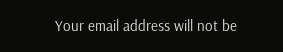Your email address will not be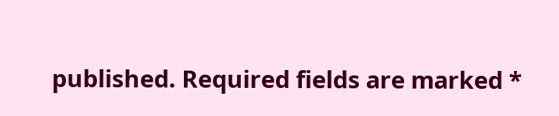published. Required fields are marked *